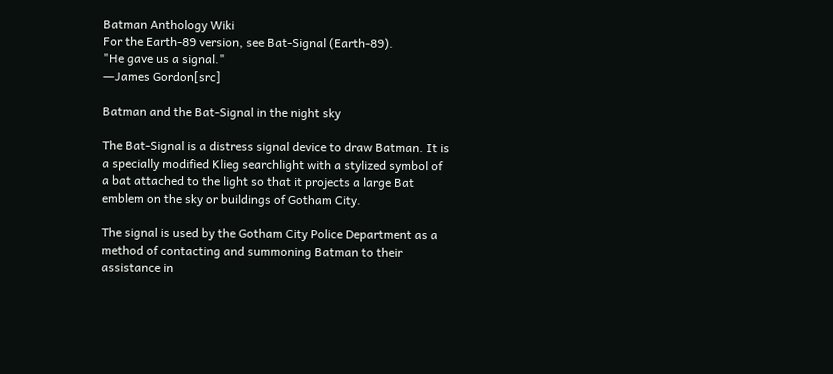Batman Anthology Wiki
For the Earth-89 version, see Bat-Signal (Earth-89).
"He gave us a signal."
―James Gordon[src]

Batman and the Bat-Signal in the night sky

The Bat-Signal is a distress signal device to draw Batman. It is a specially modified Klieg searchlight with a stylized symbol of a bat attached to the light so that it projects a large Bat emblem on the sky or buildings of Gotham City.

The signal is used by the Gotham City Police Department as a method of contacting and summoning Batman to their assistance in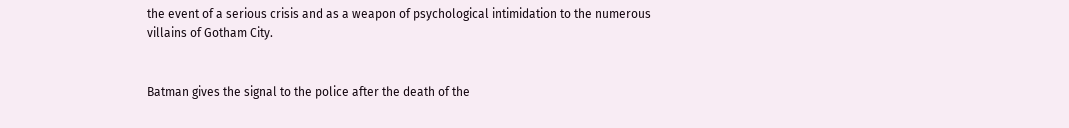the event of a serious crisis and as a weapon of psychological intimidation to the numerous villains of Gotham City.


Batman gives the signal to the police after the death of the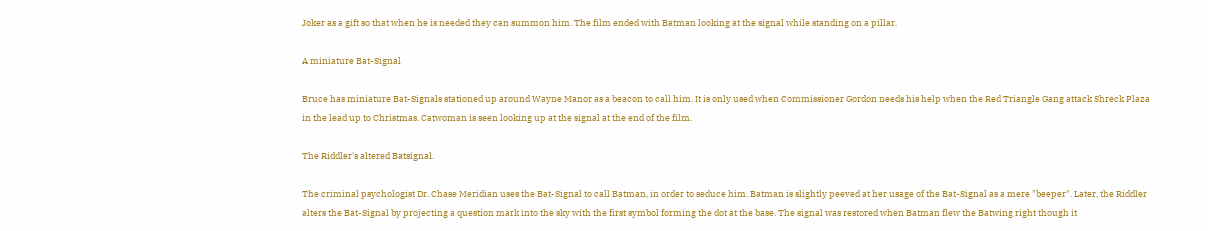Joker as a gift so that when he is needed they can summon him. The film ended with Batman looking at the signal while standing on a pillar.

A miniature Bat-Signal

Bruce has miniature Bat-Signals stationed up around Wayne Manor as a beacon to call him. It is only used when Commissioner Gordon needs his help when the Red Triangle Gang attack Shreck Plaza in the lead up to Christmas. Catwoman is seen looking up at the signal at the end of the film.

The Riddler's altered Batsignal.

The criminal psychologist Dr. Chase Meridian uses the Bat-Signal to call Batman, in order to seduce him. Batman is slightly peeved at her usage of the Bat-Signal as a mere "beeper". Later, the Riddler alters the Bat-Signal by projecting a question mark into the sky with the first symbol forming the dot at the base. The signal was restored when Batman flew the Batwing right though it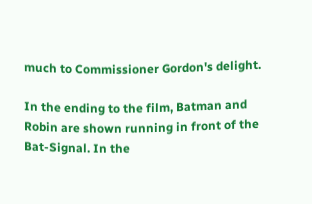much to Commissioner Gordon's delight.

In the ending to the film, Batman and Robin are shown running in front of the Bat-Signal. In the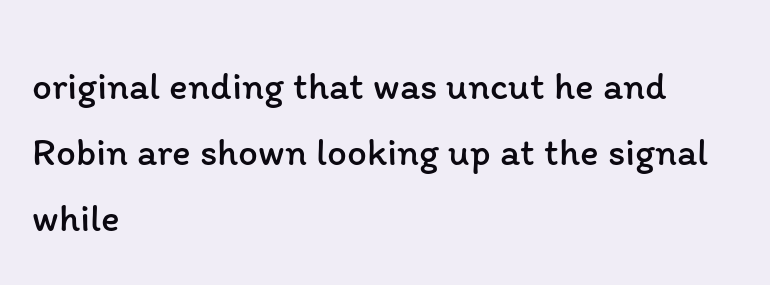original ending that was uncut he and Robin are shown looking up at the signal while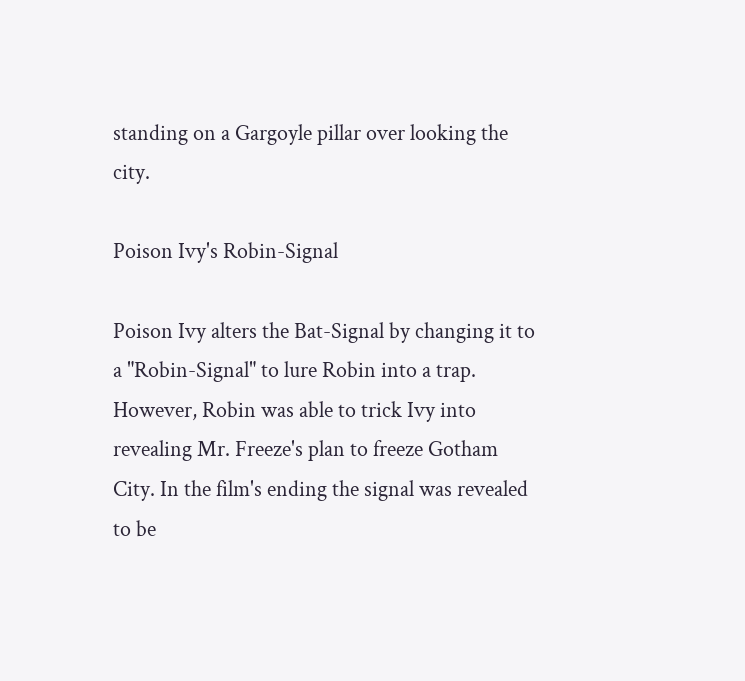standing on a Gargoyle pillar over looking the city.

Poison Ivy's Robin-Signal

Poison Ivy alters the Bat-Signal by changing it to a "Robin-Signal" to lure Robin into a trap. However, Robin was able to trick Ivy into revealing Mr. Freeze's plan to freeze Gotham City. In the film's ending the signal was revealed to be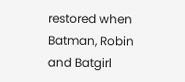restored when Batman, Robin and Batgirl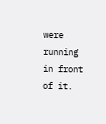were running in front of it.